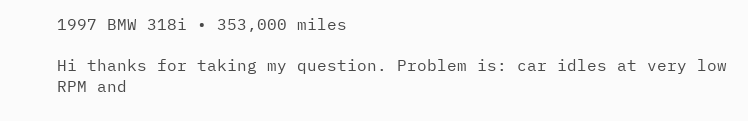1997 BMW 318i • 353,000 miles

Hi thanks for taking my question. Problem is: car idles at very low RPM and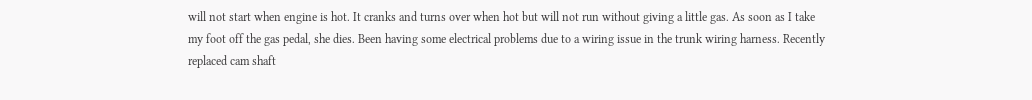will not start when engine is hot. It cranks and turns over when hot but will not run without giving a little gas. As soon as I take my foot off the gas pedal, she dies. Been having some electrical problems due to a wiring issue in the trunk wiring harness. Recently replaced cam shaft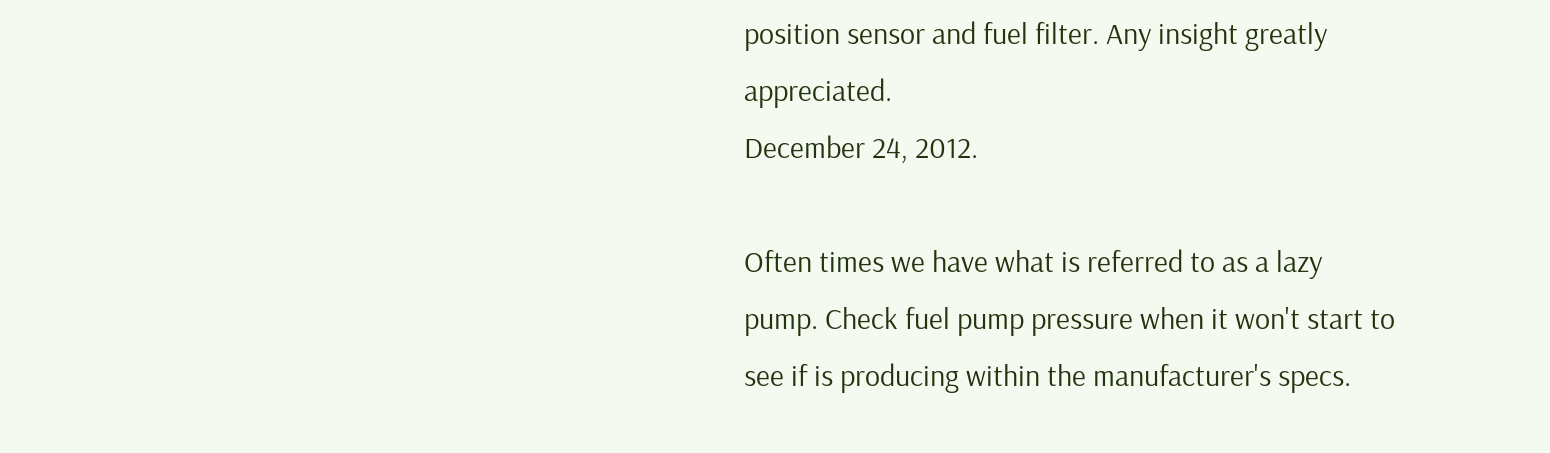position sensor and fuel filter. Any insight greatly appreciated.
December 24, 2012.

Often times we have what is referred to as a lazy pump. Check fuel pump pressure when it won't start to see if is producing within the manufacturer's specs.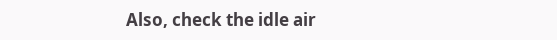Also, check the idle air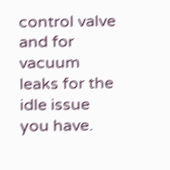control valve and for vacuum leaks for the idle issue you have.